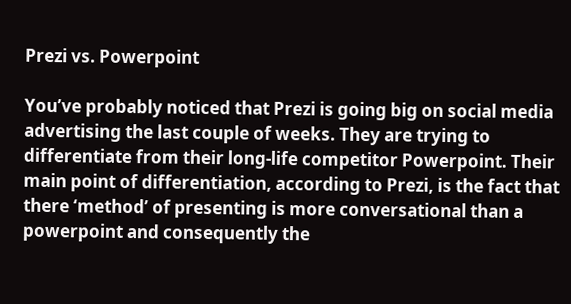Prezi vs. Powerpoint

You’ve probably noticed that Prezi is going big on social media advertising the last couple of weeks. They are trying to differentiate from their long-life competitor Powerpoint. Their main point of differentiation, according to Prezi, is the fact that there ‘method’ of presenting is more conversational than a powerpoint and consequently the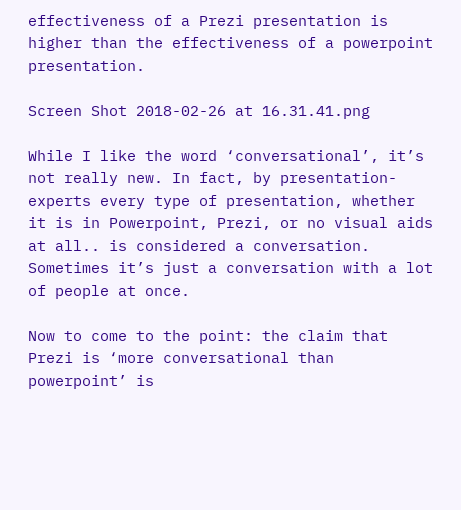effectiveness of a Prezi presentation is higher than the effectiveness of a powerpoint presentation.

Screen Shot 2018-02-26 at 16.31.41.png

While I like the word ‘conversational’, it’s not really new. In fact, by presentation-experts every type of presentation, whether it is in Powerpoint, Prezi, or no visual aids at all.. is considered a conversation. Sometimes it’s just a conversation with a lot of people at once.

Now to come to the point: the claim that Prezi is ‘more conversational than powerpoint’ is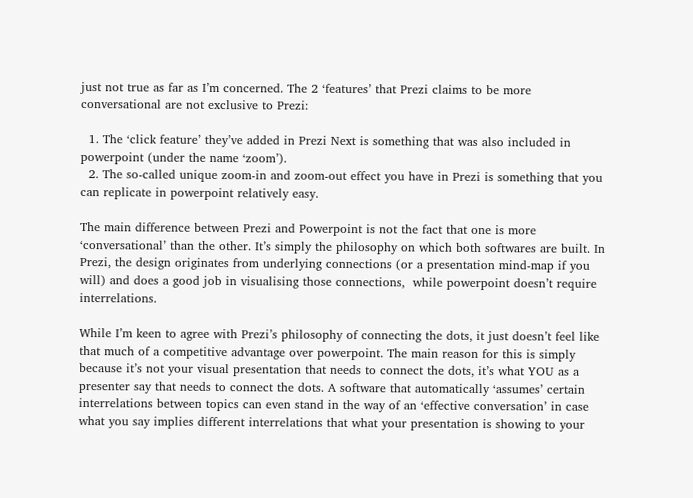just not true as far as I’m concerned. The 2 ‘features’ that Prezi claims to be more conversational are not exclusive to Prezi:

  1. The ‘click feature’ they’ve added in Prezi Next is something that was also included in powerpoint (under the name ‘zoom’).
  2. The so-called unique zoom-in and zoom-out effect you have in Prezi is something that you can replicate in powerpoint relatively easy.

The main difference between Prezi and Powerpoint is not the fact that one is more ‘conversational’ than the other. It’s simply the philosophy on which both softwares are built. In Prezi, the design originates from underlying connections (or a presentation mind-map if you will) and does a good job in visualising those connections,  while powerpoint doesn’t require interrelations.

While I’m keen to agree with Prezi’s philosophy of connecting the dots, it just doesn’t feel like that much of a competitive advantage over powerpoint. The main reason for this is simply because it’s not your visual presentation that needs to connect the dots, it’s what YOU as a presenter say that needs to connect the dots. A software that automatically ‘assumes’ certain interrelations between topics can even stand in the way of an ‘effective conversation’ in case what you say implies different interrelations that what your presentation is showing to your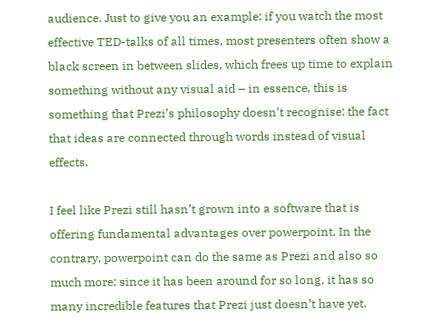audience. Just to give you an example: if you watch the most effective TED-talks of all times, most presenters often show a black screen in between slides, which frees up time to explain something without any visual aid – in essence, this is something that Prezi’s philosophy doesn’t recognise: the fact that ideas are connected through words instead of visual effects.

I feel like Prezi still hasn’t grown into a software that is offering fundamental advantages over powerpoint. In the contrary, powerpoint can do the same as Prezi and also so much more: since it has been around for so long, it has so many incredible features that Prezi just doesn’t have yet.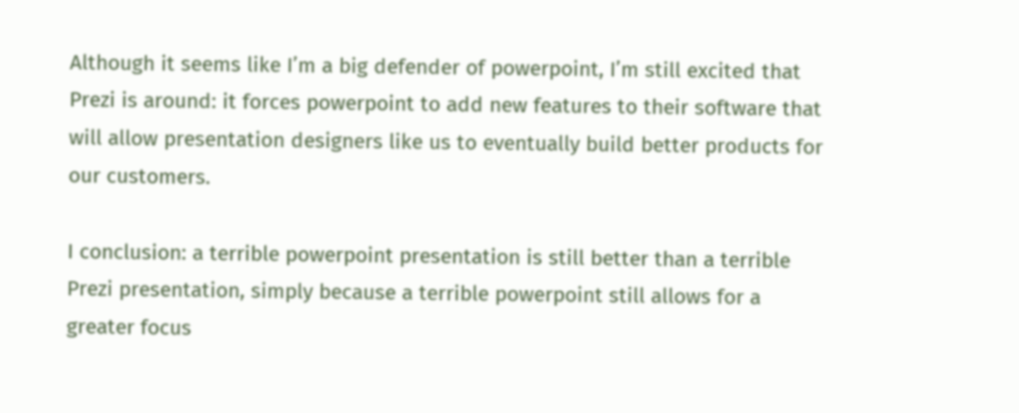Although it seems like I’m a big defender of powerpoint, I’m still excited that Prezi is around: it forces powerpoint to add new features to their software that will allow presentation designers like us to eventually build better products for our customers.

I conclusion: a terrible powerpoint presentation is still better than a terrible Prezi presentation, simply because a terrible powerpoint still allows for a greater focus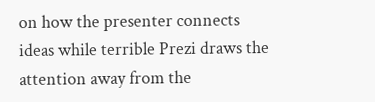on how the presenter connects ideas while terrible Prezi draws the attention away from the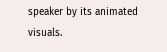speaker by its animated visuals.